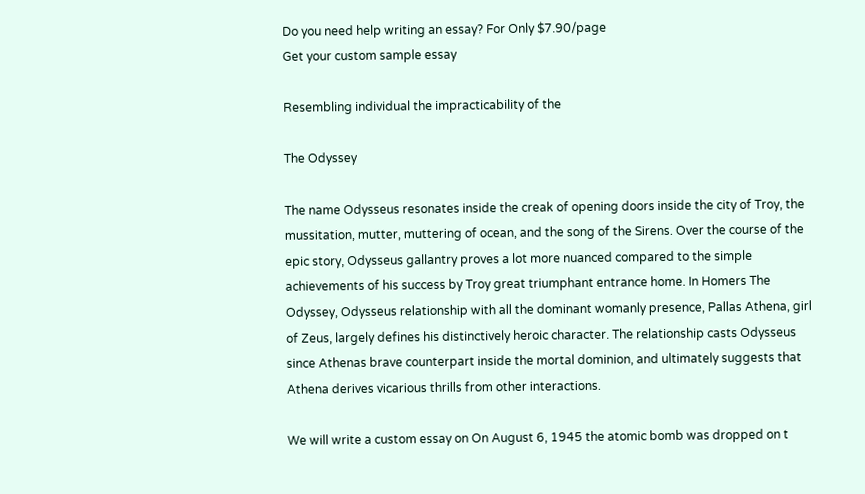Do you need help writing an essay? For Only $7.90/page
Get your custom sample essay

Resembling individual the impracticability of the

The Odyssey

The name Odysseus resonates inside the creak of opening doors inside the city of Troy, the mussitation, mutter, muttering of ocean, and the song of the Sirens. Over the course of the epic story, Odysseus gallantry proves a lot more nuanced compared to the simple achievements of his success by Troy great triumphant entrance home. In Homers The Odyssey, Odysseus relationship with all the dominant womanly presence, Pallas Athena, girl of Zeus, largely defines his distinctively heroic character. The relationship casts Odysseus since Athenas brave counterpart inside the mortal dominion, and ultimately suggests that Athena derives vicarious thrills from other interactions.

We will write a custom essay on On August 6, 1945 the atomic bomb was dropped on t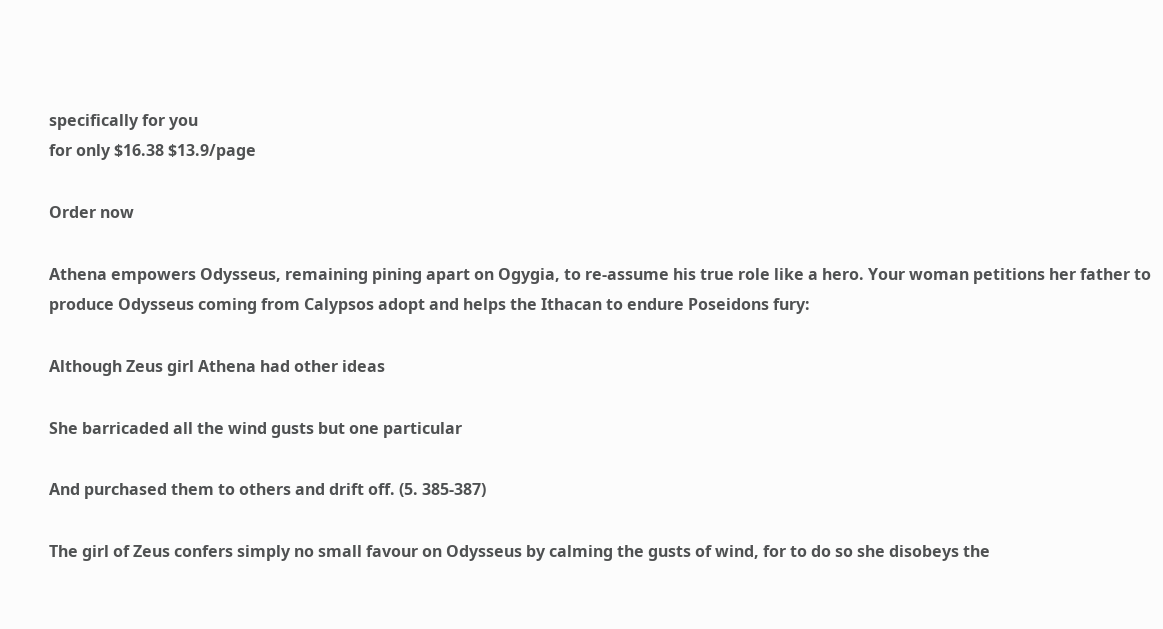specifically for you
for only $16.38 $13.9/page

Order now

Athena empowers Odysseus, remaining pining apart on Ogygia, to re-assume his true role like a hero. Your woman petitions her father to produce Odysseus coming from Calypsos adopt and helps the Ithacan to endure Poseidons fury:

Although Zeus girl Athena had other ideas

She barricaded all the wind gusts but one particular

And purchased them to others and drift off. (5. 385-387)

The girl of Zeus confers simply no small favour on Odysseus by calming the gusts of wind, for to do so she disobeys the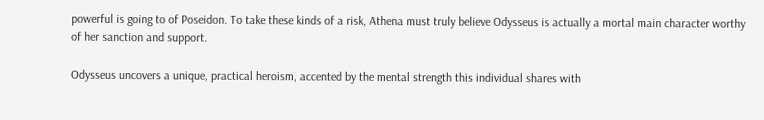powerful is going to of Poseidon. To take these kinds of a risk, Athena must truly believe Odysseus is actually a mortal main character worthy of her sanction and support.

Odysseus uncovers a unique, practical heroism, accented by the mental strength this individual shares with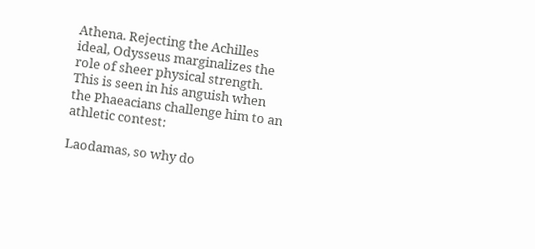Athena. Rejecting the Achilles ideal, Odysseus marginalizes the role of sheer physical strength. This is seen in his anguish when the Phaeacians challenge him to an athletic contest:

Laodamas, so why do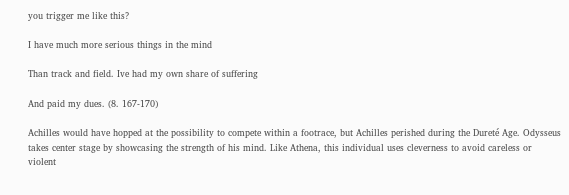you trigger me like this?

I have much more serious things in the mind

Than track and field. Ive had my own share of suffering

And paid my dues. (8. 167-170)

Achilles would have hopped at the possibility to compete within a footrace, but Achilles perished during the Dureté Age. Odysseus takes center stage by showcasing the strength of his mind. Like Athena, this individual uses cleverness to avoid careless or violent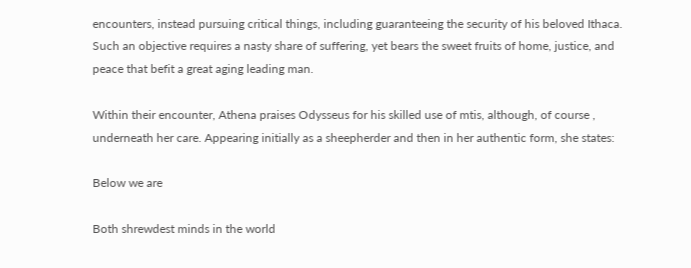encounters, instead pursuing critical things, including guaranteeing the security of his beloved Ithaca. Such an objective requires a nasty share of suffering, yet bears the sweet fruits of home, justice, and peace that befit a great aging leading man.

Within their encounter, Athena praises Odysseus for his skilled use of mtis, although, of course , underneath her care. Appearing initially as a sheepherder and then in her authentic form, she states:

Below we are

Both shrewdest minds in the world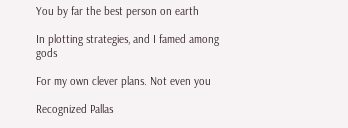You by far the best person on earth

In plotting strategies, and I famed among gods

For my own clever plans. Not even you

Recognized Pallas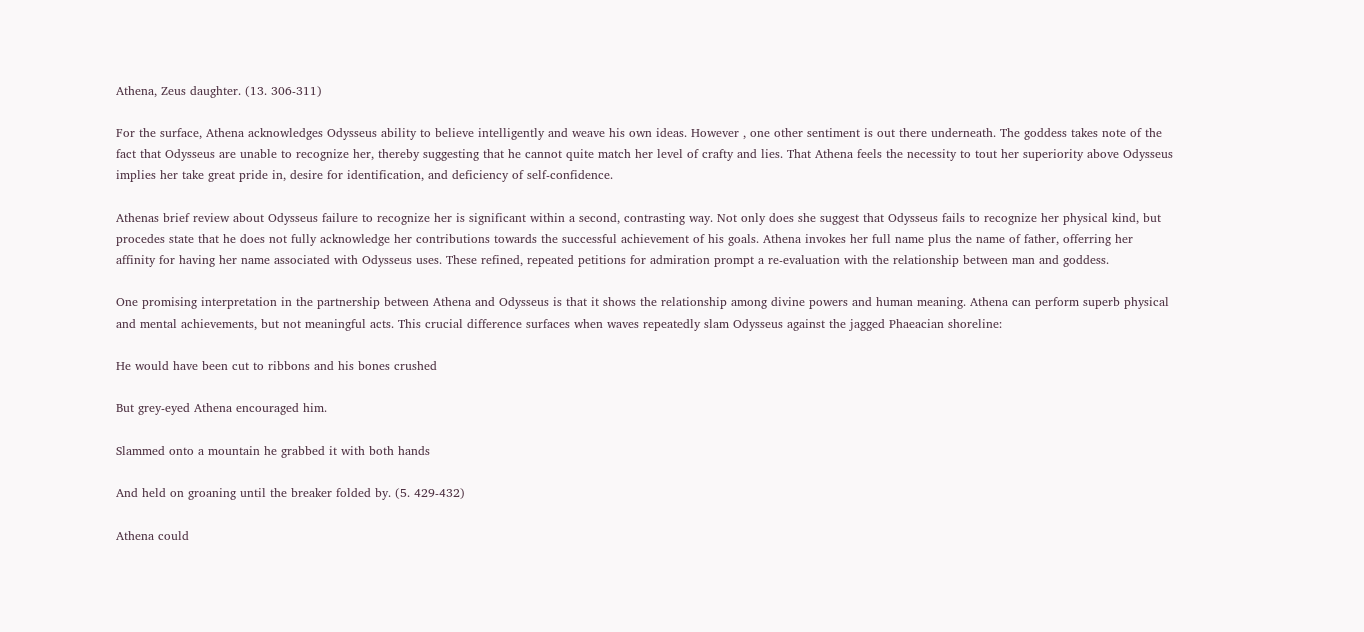Athena, Zeus daughter. (13. 306-311)

For the surface, Athena acknowledges Odysseus ability to believe intelligently and weave his own ideas. However , one other sentiment is out there underneath. The goddess takes note of the fact that Odysseus are unable to recognize her, thereby suggesting that he cannot quite match her level of crafty and lies. That Athena feels the necessity to tout her superiority above Odysseus implies her take great pride in, desire for identification, and deficiency of self-confidence.

Athenas brief review about Odysseus failure to recognize her is significant within a second, contrasting way. Not only does she suggest that Odysseus fails to recognize her physical kind, but procedes state that he does not fully acknowledge her contributions towards the successful achievement of his goals. Athena invokes her full name plus the name of father, offerring her affinity for having her name associated with Odysseus uses. These refined, repeated petitions for admiration prompt a re-evaluation with the relationship between man and goddess.

One promising interpretation in the partnership between Athena and Odysseus is that it shows the relationship among divine powers and human meaning. Athena can perform superb physical and mental achievements, but not meaningful acts. This crucial difference surfaces when waves repeatedly slam Odysseus against the jagged Phaeacian shoreline:

He would have been cut to ribbons and his bones crushed

But grey-eyed Athena encouraged him.

Slammed onto a mountain he grabbed it with both hands

And held on groaning until the breaker folded by. (5. 429-432)

Athena could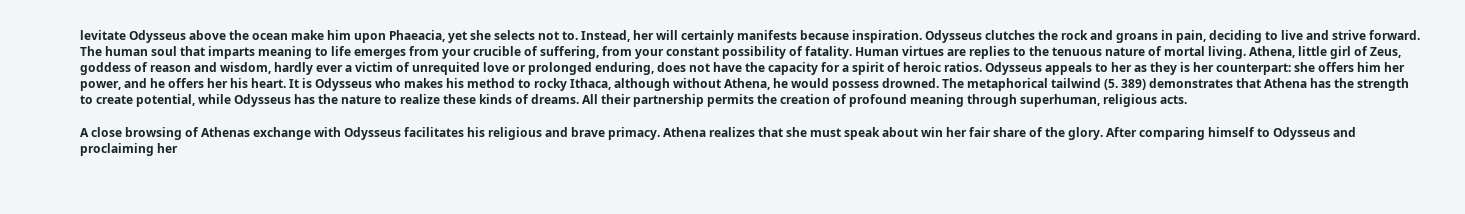levitate Odysseus above the ocean make him upon Phaeacia, yet she selects not to. Instead, her will certainly manifests because inspiration. Odysseus clutches the rock and groans in pain, deciding to live and strive forward. The human soul that imparts meaning to life emerges from your crucible of suffering, from your constant possibility of fatality. Human virtues are replies to the tenuous nature of mortal living. Athena, little girl of Zeus, goddess of reason and wisdom, hardly ever a victim of unrequited love or prolonged enduring, does not have the capacity for a spirit of heroic ratios. Odysseus appeals to her as they is her counterpart: she offers him her power, and he offers her his heart. It is Odysseus who makes his method to rocky Ithaca, although without Athena, he would possess drowned. The metaphorical tailwind (5. 389) demonstrates that Athena has the strength to create potential, while Odysseus has the nature to realize these kinds of dreams. All their partnership permits the creation of profound meaning through superhuman, religious acts.

A close browsing of Athenas exchange with Odysseus facilitates his religious and brave primacy. Athena realizes that she must speak about win her fair share of the glory. After comparing himself to Odysseus and proclaiming her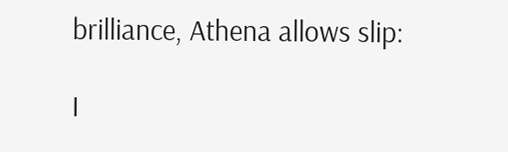brilliance, Athena allows slip:

I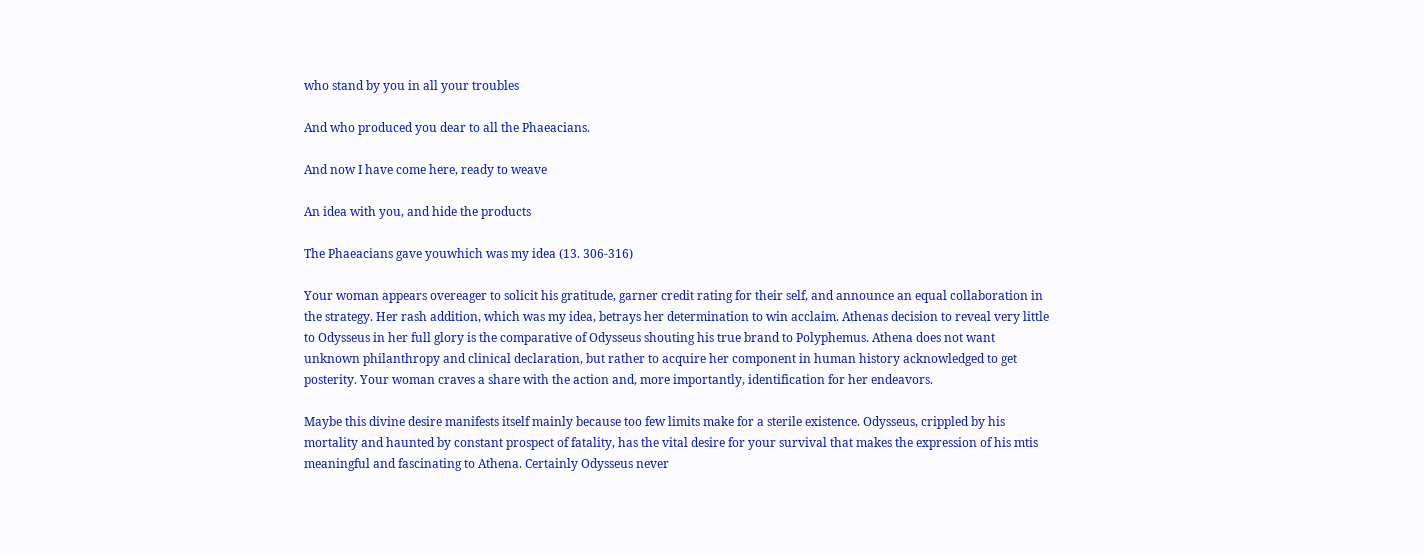who stand by you in all your troubles

And who produced you dear to all the Phaeacians.

And now I have come here, ready to weave

An idea with you, and hide the products

The Phaeacians gave youwhich was my idea (13. 306-316)

Your woman appears overeager to solicit his gratitude, garner credit rating for their self, and announce an equal collaboration in the strategy. Her rash addition, which was my idea, betrays her determination to win acclaim. Athenas decision to reveal very little to Odysseus in her full glory is the comparative of Odysseus shouting his true brand to Polyphemus. Athena does not want unknown philanthropy and clinical declaration, but rather to acquire her component in human history acknowledged to get posterity. Your woman craves a share with the action and, more importantly, identification for her endeavors.

Maybe this divine desire manifests itself mainly because too few limits make for a sterile existence. Odysseus, crippled by his mortality and haunted by constant prospect of fatality, has the vital desire for your survival that makes the expression of his mtis meaningful and fascinating to Athena. Certainly Odysseus never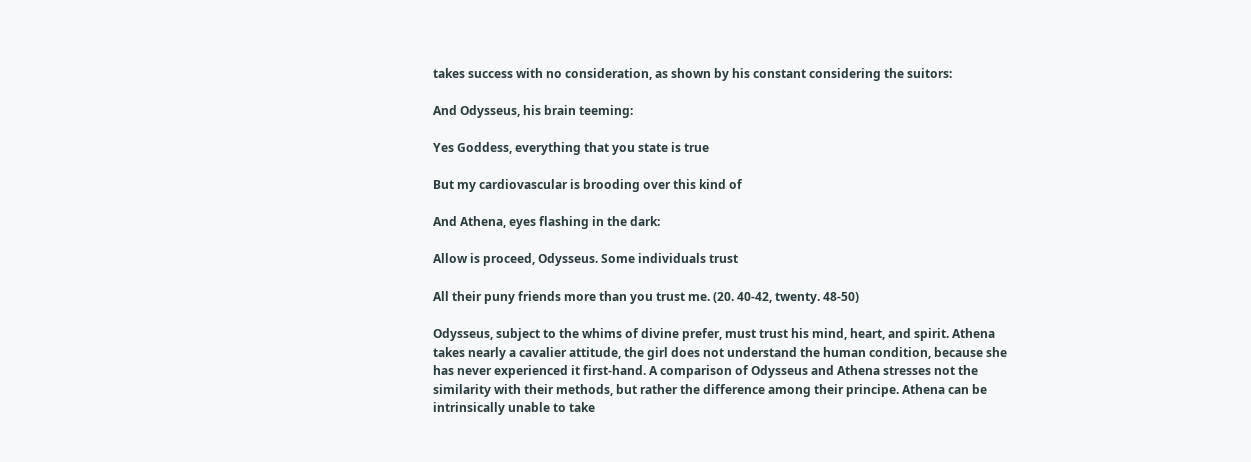takes success with no consideration, as shown by his constant considering the suitors:

And Odysseus, his brain teeming:

Yes Goddess, everything that you state is true

But my cardiovascular is brooding over this kind of

And Athena, eyes flashing in the dark:

Allow is proceed, Odysseus. Some individuals trust

All their puny friends more than you trust me. (20. 40-42, twenty. 48-50)

Odysseus, subject to the whims of divine prefer, must trust his mind, heart, and spirit. Athena takes nearly a cavalier attitude, the girl does not understand the human condition, because she has never experienced it first-hand. A comparison of Odysseus and Athena stresses not the similarity with their methods, but rather the difference among their principe. Athena can be intrinsically unable to take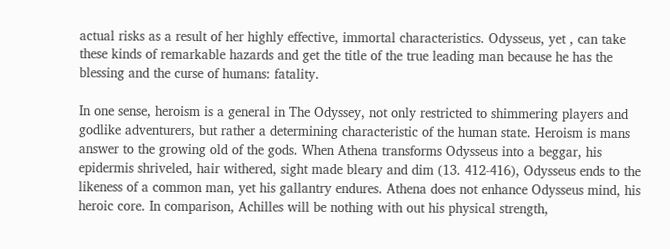actual risks as a result of her highly effective, immortal characteristics. Odysseus, yet , can take these kinds of remarkable hazards and get the title of the true leading man because he has the blessing and the curse of humans: fatality.

In one sense, heroism is a general in The Odyssey, not only restricted to shimmering players and godlike adventurers, but rather a determining characteristic of the human state. Heroism is mans answer to the growing old of the gods. When Athena transforms Odysseus into a beggar, his epidermis shriveled, hair withered, sight made bleary and dim (13. 412-416), Odysseus ends to the likeness of a common man, yet his gallantry endures. Athena does not enhance Odysseus mind, his heroic core. In comparison, Achilles will be nothing with out his physical strength,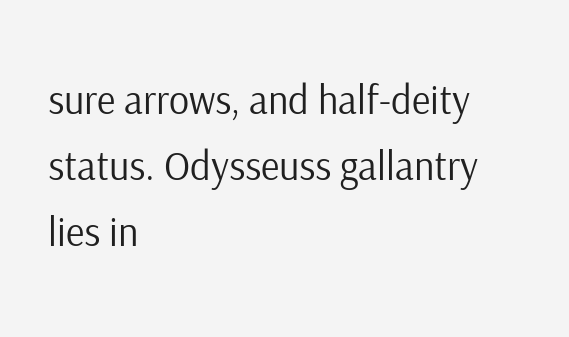sure arrows, and half-deity status. Odysseuss gallantry lies in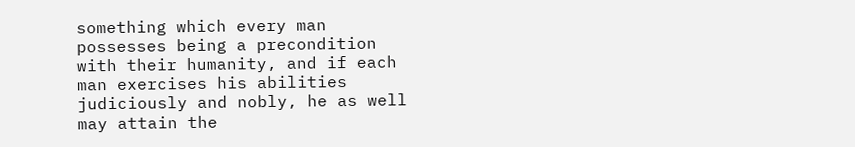something which every man possesses being a precondition with their humanity, and if each man exercises his abilities judiciously and nobly, he as well may attain the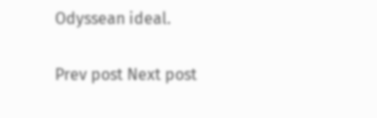Odyssean ideal.

Prev post Next post